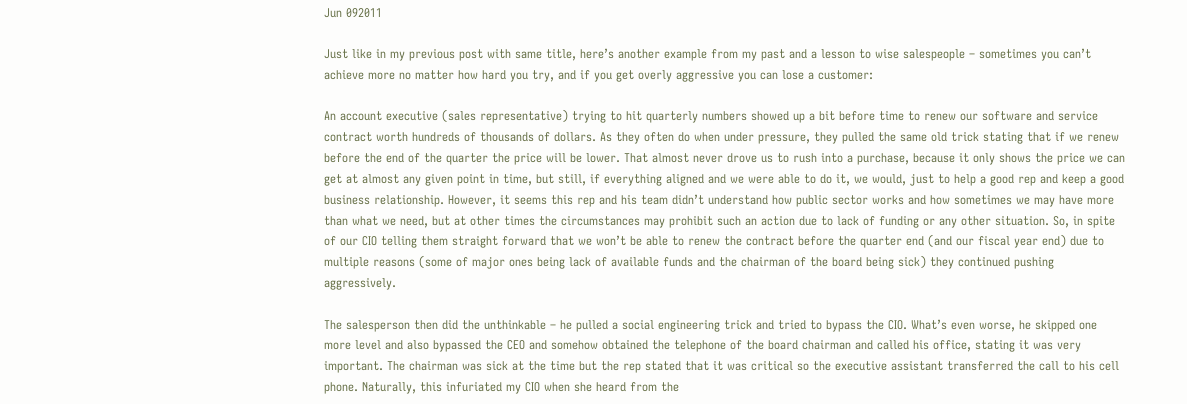Jun 092011

Just like in my previous post with same title, here’s another example from my past and a lesson to wise salespeople – sometimes you can’t achieve more no matter how hard you try, and if you get overly aggressive you can lose a customer:

An account executive (sales representative) trying to hit quarterly numbers showed up a bit before time to renew our software and service contract worth hundreds of thousands of dollars. As they often do when under pressure, they pulled the same old trick stating that if we renew before the end of the quarter the price will be lower. That almost never drove us to rush into a purchase, because it only shows the price we can get at almost any given point in time, but still, if everything aligned and we were able to do it, we would, just to help a good rep and keep a good business relationship. However, it seems this rep and his team didn’t understand how public sector works and how sometimes we may have more than what we need, but at other times the circumstances may prohibit such an action due to lack of funding or any other situation. So, in spite of our CIO telling them straight forward that we won’t be able to renew the contract before the quarter end (and our fiscal year end) due to multiple reasons (some of major ones being lack of available funds and the chairman of the board being sick) they continued pushing aggressively.

The salesperson then did the unthinkable – he pulled a social engineering trick and tried to bypass the CIO. What’s even worse, he skipped one more level and also bypassed the CEO and somehow obtained the telephone of the board chairman and called his office, stating it was very important. The chairman was sick at the time but the rep stated that it was critical so the executive assistant transferred the call to his cell phone. Naturally, this infuriated my CIO when she heard from the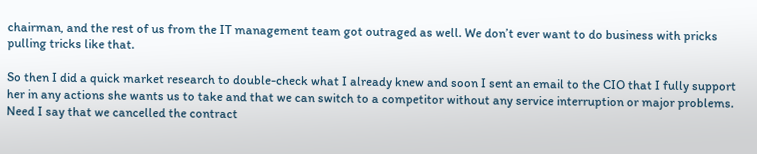chairman, and the rest of us from the IT management team got outraged as well. We don’t ever want to do business with pricks pulling tricks like that.

So then I did a quick market research to double-check what I already knew and soon I sent an email to the CIO that I fully support her in any actions she wants us to take and that we can switch to a competitor without any service interruption or major problems. Need I say that we cancelled the contract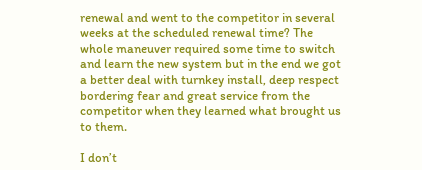renewal and went to the competitor in several weeks at the scheduled renewal time? The whole maneuver required some time to switch and learn the new system but in the end we got a better deal with turnkey install, deep respect bordering fear and great service from the competitor when they learned what brought us to them.

I don’t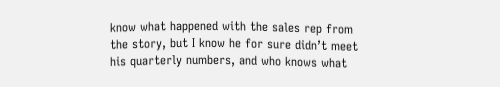know what happened with the sales rep from the story, but I know he for sure didn’t meet his quarterly numbers, and who knows what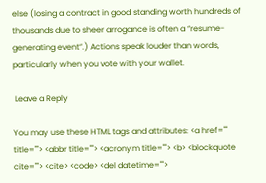else (losing a contract in good standing worth hundreds of thousands due to sheer arrogance is often a “resume-generating event”.) Actions speak louder than words, particularly when you vote with your wallet.

 Leave a Reply

You may use these HTML tags and attributes: <a href="" title=""> <abbr title=""> <acronym title=""> <b> <blockquote cite=""> <cite> <code> <del datetime="">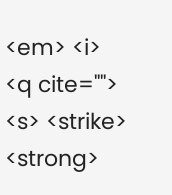<em> <i> <q cite=""> <s> <strike> <strong>